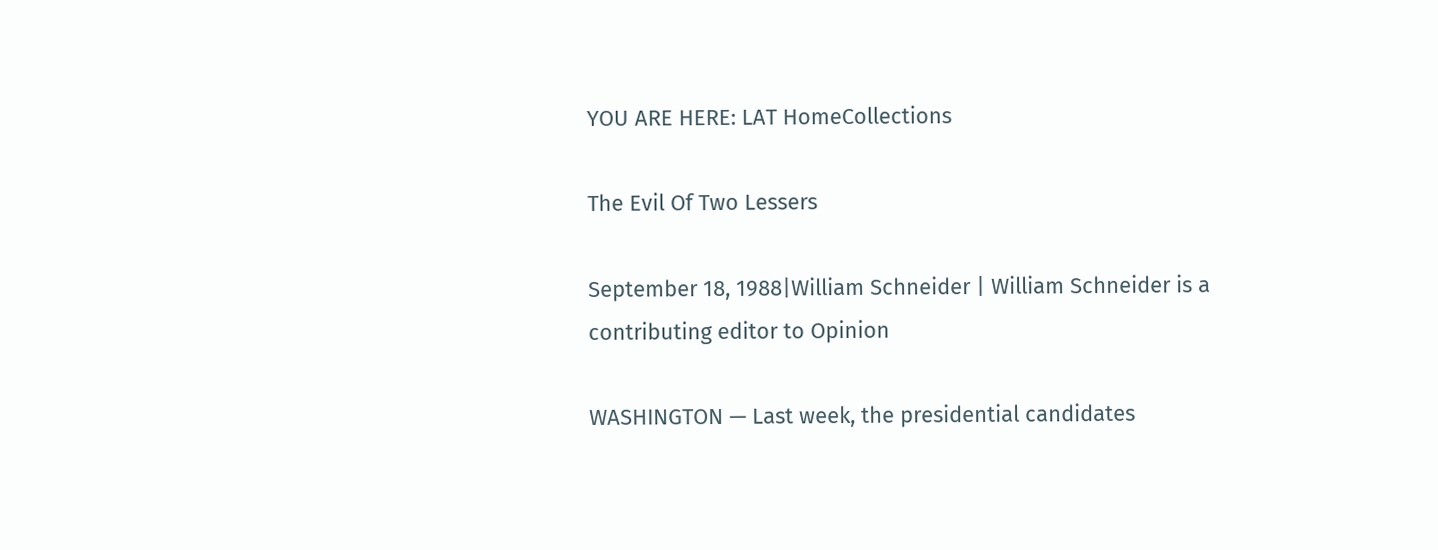YOU ARE HERE: LAT HomeCollections

The Evil Of Two Lessers

September 18, 1988|William Schneider | William Schneider is a contributing editor to Opinion

WASHINGTON — Last week, the presidential candidates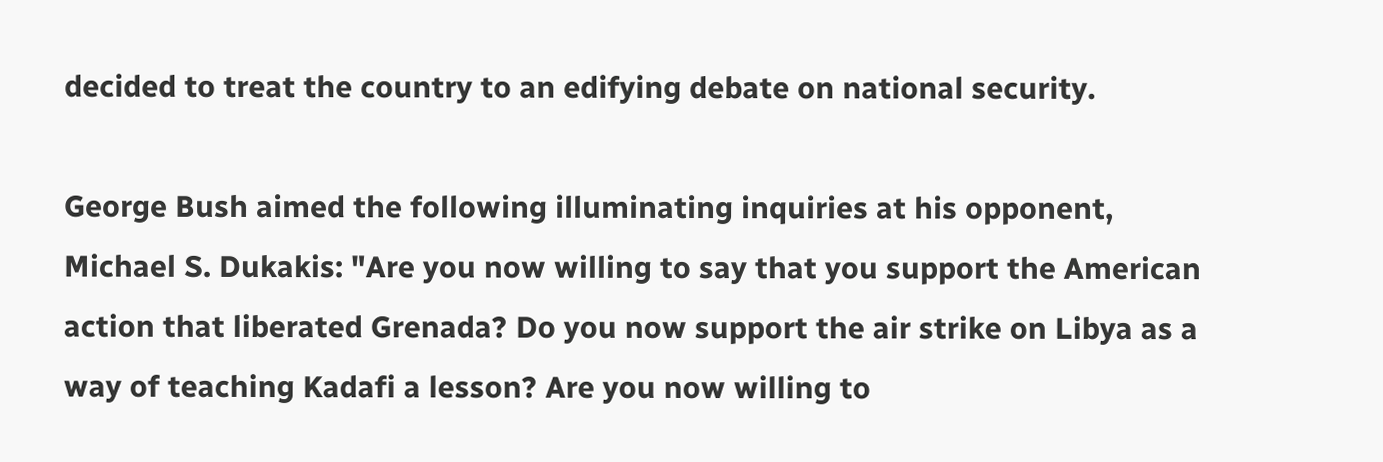decided to treat the country to an edifying debate on national security.

George Bush aimed the following illuminating inquiries at his opponent, Michael S. Dukakis: "Are you now willing to say that you support the American action that liberated Grenada? Do you now support the air strike on Libya as a way of teaching Kadafi a lesson? Are you now willing to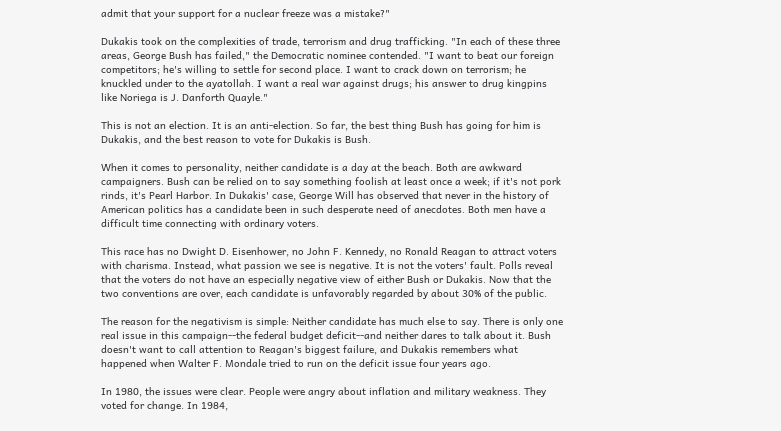admit that your support for a nuclear freeze was a mistake?"

Dukakis took on the complexities of trade, terrorism and drug trafficking. "In each of these three areas, George Bush has failed," the Democratic nominee contended. "I want to beat our foreign competitors; he's willing to settle for second place. I want to crack down on terrorism; he knuckled under to the ayatollah. I want a real war against drugs; his answer to drug kingpins like Noriega is J. Danforth Quayle."

This is not an election. It is an anti-election. So far, the best thing Bush has going for him is Dukakis, and the best reason to vote for Dukakis is Bush.

When it comes to personality, neither candidate is a day at the beach. Both are awkward campaigners. Bush can be relied on to say something foolish at least once a week; if it's not pork rinds, it's Pearl Harbor. In Dukakis' case, George Will has observed that never in the history of American politics has a candidate been in such desperate need of anecdotes. Both men have a difficult time connecting with ordinary voters.

This race has no Dwight D. Eisenhower, no John F. Kennedy, no Ronald Reagan to attract voters with charisma. Instead, what passion we see is negative. It is not the voters' fault. Polls reveal that the voters do not have an especially negative view of either Bush or Dukakis. Now that the two conventions are over, each candidate is unfavorably regarded by about 30% of the public.

The reason for the negativism is simple: Neither candidate has much else to say. There is only one real issue in this campaign--the federal budget deficit--and neither dares to talk about it. Bush doesn't want to call attention to Reagan's biggest failure, and Dukakis remembers what happened when Walter F. Mondale tried to run on the deficit issue four years ago.

In 1980, the issues were clear. People were angry about inflation and military weakness. They voted for change. In 1984,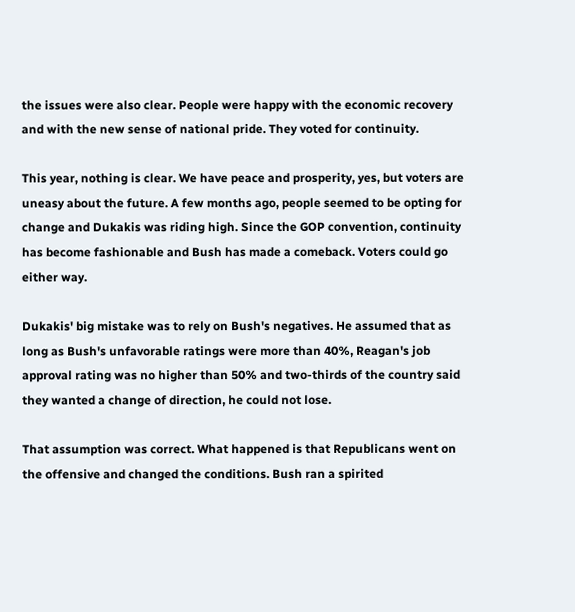the issues were also clear. People were happy with the economic recovery and with the new sense of national pride. They voted for continuity.

This year, nothing is clear. We have peace and prosperity, yes, but voters are uneasy about the future. A few months ago, people seemed to be opting for change and Dukakis was riding high. Since the GOP convention, continuity has become fashionable and Bush has made a comeback. Voters could go either way.

Dukakis' big mistake was to rely on Bush's negatives. He assumed that as long as Bush's unfavorable ratings were more than 40%, Reagan's job approval rating was no higher than 50% and two-thirds of the country said they wanted a change of direction, he could not lose.

That assumption was correct. What happened is that Republicans went on the offensive and changed the conditions. Bush ran a spirited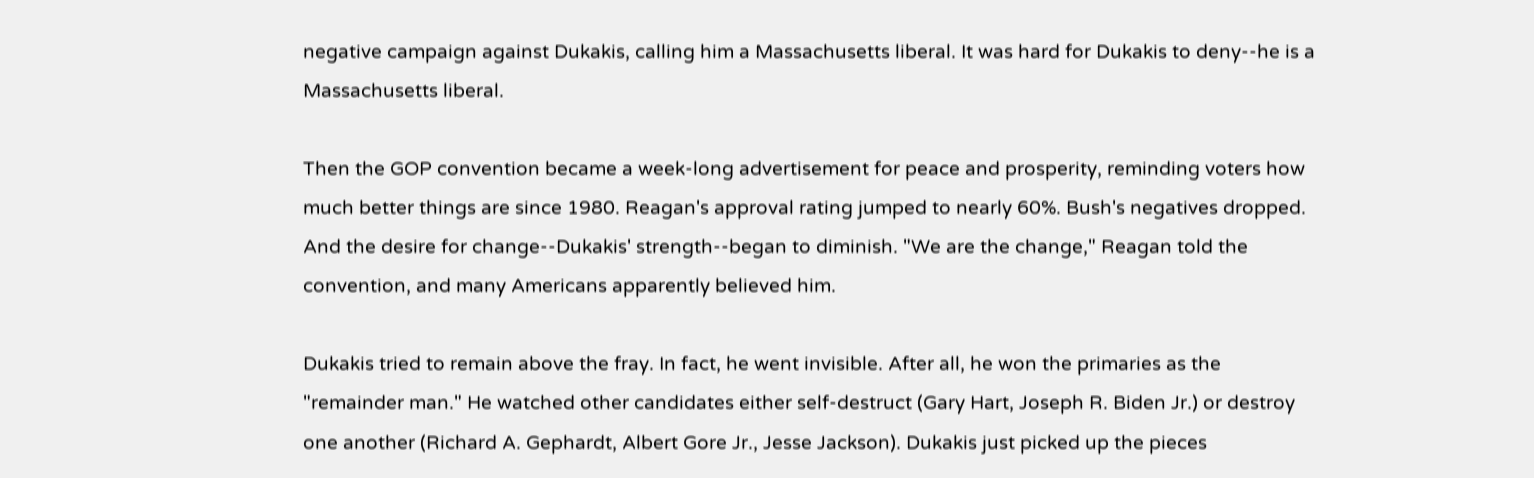negative campaign against Dukakis, calling him a Massachusetts liberal. It was hard for Dukakis to deny--he is a Massachusetts liberal.

Then the GOP convention became a week-long advertisement for peace and prosperity, reminding voters how much better things are since 1980. Reagan's approval rating jumped to nearly 60%. Bush's negatives dropped. And the desire for change--Dukakis' strength--began to diminish. "We are the change," Reagan told the convention, and many Americans apparently believed him.

Dukakis tried to remain above the fray. In fact, he went invisible. After all, he won the primaries as the "remainder man." He watched other candidates either self-destruct (Gary Hart, Joseph R. Biden Jr.) or destroy one another (Richard A. Gephardt, Albert Gore Jr., Jesse Jackson). Dukakis just picked up the pieces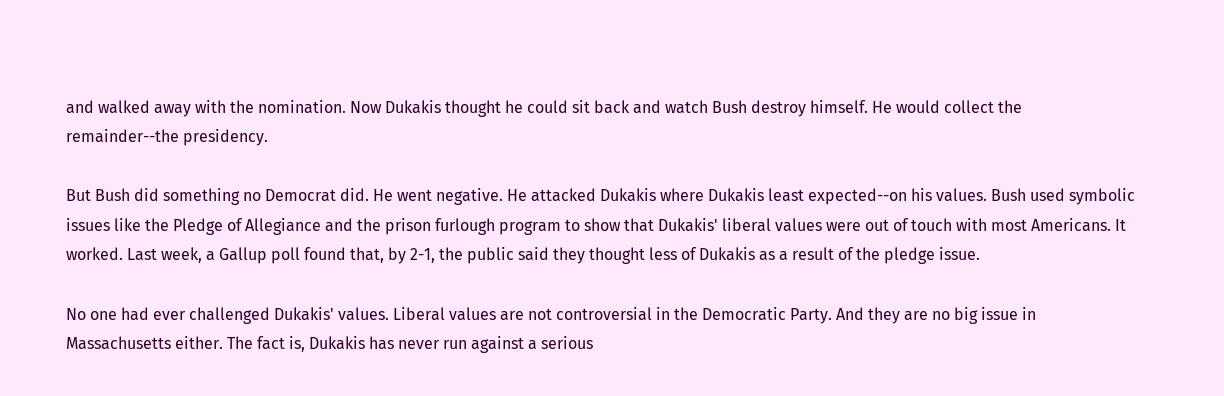and walked away with the nomination. Now Dukakis thought he could sit back and watch Bush destroy himself. He would collect the remainder--the presidency.

But Bush did something no Democrat did. He went negative. He attacked Dukakis where Dukakis least expected--on his values. Bush used symbolic issues like the Pledge of Allegiance and the prison furlough program to show that Dukakis' liberal values were out of touch with most Americans. It worked. Last week, a Gallup poll found that, by 2-1, the public said they thought less of Dukakis as a result of the pledge issue.

No one had ever challenged Dukakis' values. Liberal values are not controversial in the Democratic Party. And they are no big issue in Massachusetts either. The fact is, Dukakis has never run against a serious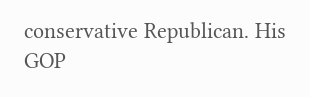conservative Republican. His GOP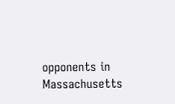opponents in Massachusetts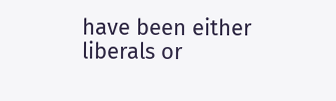have been either liberals or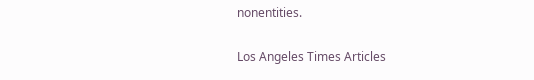nonentities.

Los Angeles Times Articles